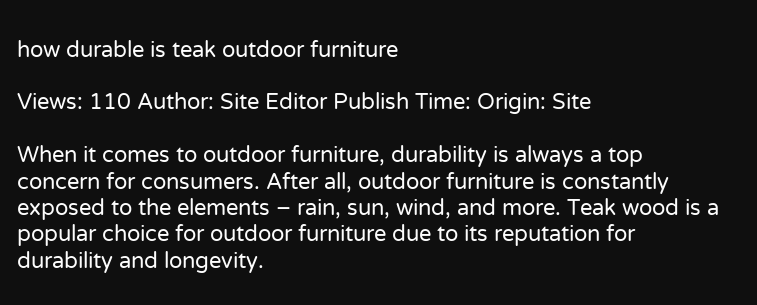how durable is teak outdoor furniture

Views: 110 Author: Site Editor Publish Time: Origin: Site

When it comes to outdoor furniture, durability is always a top concern for consumers. After all, outdoor furniture is constantly exposed to the elements – rain, sun, wind, and more. Teak wood is a popular choice for outdoor furniture due to its reputation for durability and longevity.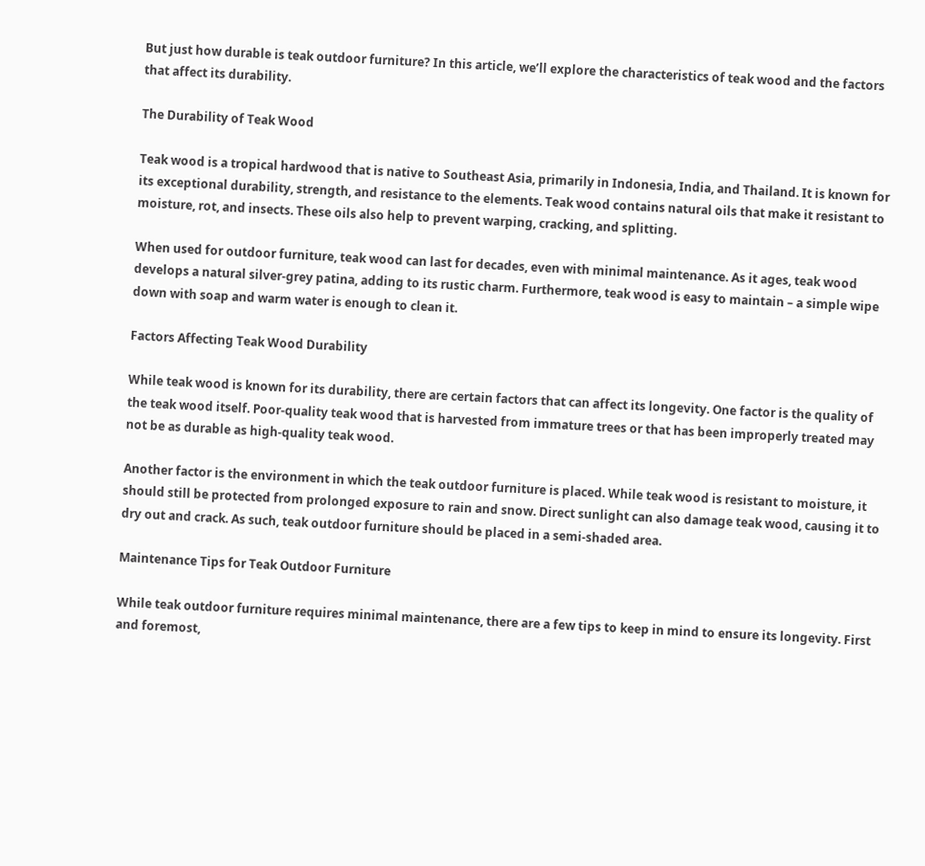But just how durable is teak outdoor furniture? In this article, we’ll explore the characteristics of teak wood and the factors that affect its durability.

The Durability of Teak Wood

Teak wood is a tropical hardwood that is native to Southeast Asia, primarily in Indonesia, India, and Thailand. It is known for its exceptional durability, strength, and resistance to the elements. Teak wood contains natural oils that make it resistant to moisture, rot, and insects. These oils also help to prevent warping, cracking, and splitting.

When used for outdoor furniture, teak wood can last for decades, even with minimal maintenance. As it ages, teak wood develops a natural silver-grey patina, adding to its rustic charm. Furthermore, teak wood is easy to maintain – a simple wipe down with soap and warm water is enough to clean it.

Factors Affecting Teak Wood Durability

While teak wood is known for its durability, there are certain factors that can affect its longevity. One factor is the quality of the teak wood itself. Poor-quality teak wood that is harvested from immature trees or that has been improperly treated may not be as durable as high-quality teak wood.

Another factor is the environment in which the teak outdoor furniture is placed. While teak wood is resistant to moisture, it should still be protected from prolonged exposure to rain and snow. Direct sunlight can also damage teak wood, causing it to dry out and crack. As such, teak outdoor furniture should be placed in a semi-shaded area.

Maintenance Tips for Teak Outdoor Furniture

While teak outdoor furniture requires minimal maintenance, there are a few tips to keep in mind to ensure its longevity. First and foremost,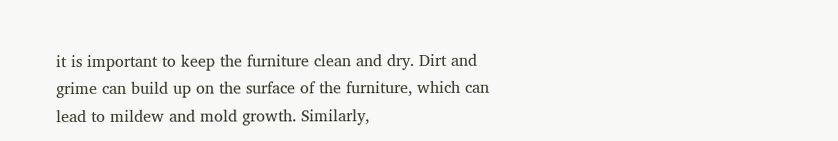it is important to keep the furniture clean and dry. Dirt and grime can build up on the surface of the furniture, which can lead to mildew and mold growth. Similarly,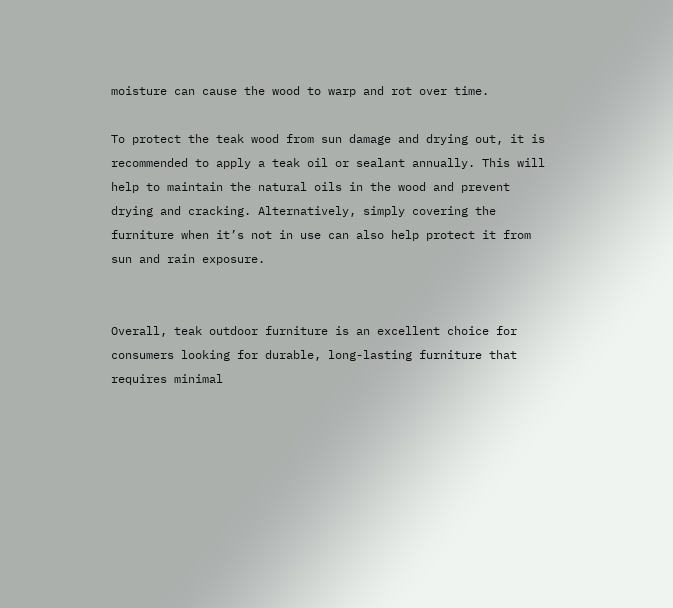moisture can cause the wood to warp and rot over time.

To protect the teak wood from sun damage and drying out, it is recommended to apply a teak oil or sealant annually. This will help to maintain the natural oils in the wood and prevent drying and cracking. Alternatively, simply covering the furniture when it’s not in use can also help protect it from sun and rain exposure.


Overall, teak outdoor furniture is an excellent choice for consumers looking for durable, long-lasting furniture that requires minimal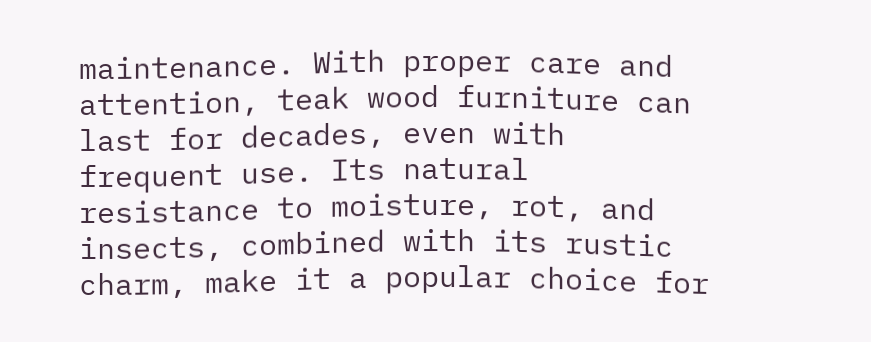maintenance. With proper care and attention, teak wood furniture can last for decades, even with frequent use. Its natural resistance to moisture, rot, and insects, combined with its rustic charm, make it a popular choice for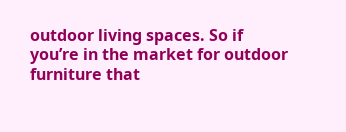outdoor living spaces. So if you’re in the market for outdoor furniture that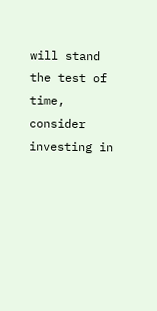will stand the test of time, consider investing in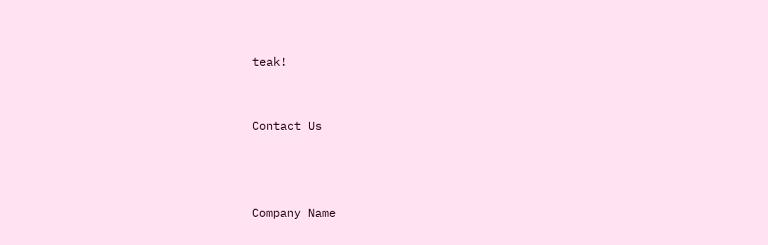teak!


Contact Us



Company Name